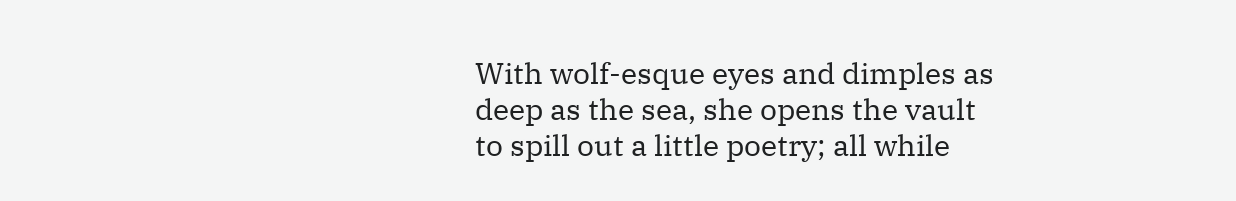With wolf-esque eyes and dimples as deep as the sea, she opens the vault to spill out a little poetry; all while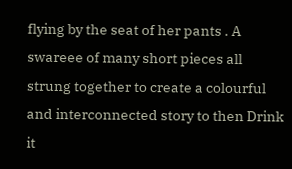flying by the seat of her pants . A swareee of many short pieces all strung together to create a colourful and interconnected story to then Drink it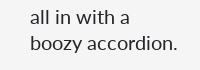all in with a boozy accordion.